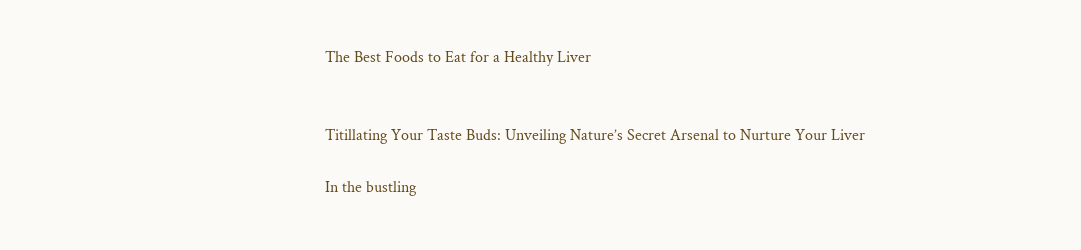The Best Foods to Eat for a Healthy Liver


Titillating Your Taste Buds: Unveiling Nature’s Secret Arsenal to Nurture Your Liver

In the bustling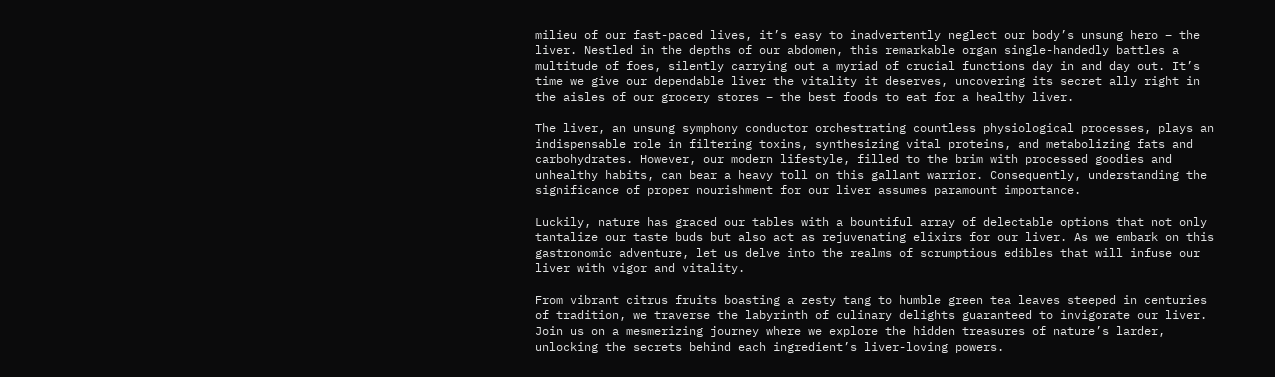milieu of our fast-paced lives, it’s easy to inadvertently neglect our body’s unsung hero – the liver. Nestled in the depths of our abdomen, this remarkable organ single-handedly battles a multitude of foes, silently carrying out a myriad of crucial functions day in and day out. It’s time we give our dependable liver the vitality it deserves, uncovering its secret ally right in the aisles of our grocery stores – the best foods to eat for a healthy liver.

The liver, an unsung symphony conductor orchestrating countless physiological processes, plays an indispensable role in filtering toxins, synthesizing vital proteins, and metabolizing fats and carbohydrates. However, our modern lifestyle, filled to the brim with processed goodies and unhealthy habits, can bear a heavy toll on this gallant warrior. Consequently, understanding the significance of proper nourishment for our liver assumes paramount importance.

Luckily, nature has graced our tables with a bountiful array of delectable options that not only tantalize our taste buds but also act as rejuvenating elixirs for our liver. As we embark on this gastronomic adventure, let us delve into the realms of scrumptious edibles that will infuse our liver with vigor and vitality.

From vibrant citrus fruits boasting a zesty tang to humble green tea leaves steeped in centuries of tradition, we traverse the labyrinth of culinary delights guaranteed to invigorate our liver. Join us on a mesmerizing journey where we explore the hidden treasures of nature’s larder, unlocking the secrets behind each ingredient’s liver-loving powers.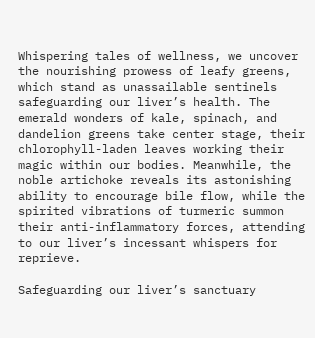Whispering tales of wellness, we uncover the nourishing prowess of leafy greens, which stand as unassailable sentinels safeguarding our liver’s health. The emerald wonders of kale, spinach, and dandelion greens take center stage, their chlorophyll-laden leaves working their magic within our bodies. Meanwhile, the noble artichoke reveals its astonishing ability to encourage bile flow, while the spirited vibrations of turmeric summon their anti-inflammatory forces, attending to our liver’s incessant whispers for reprieve.

Safeguarding our liver’s sanctuary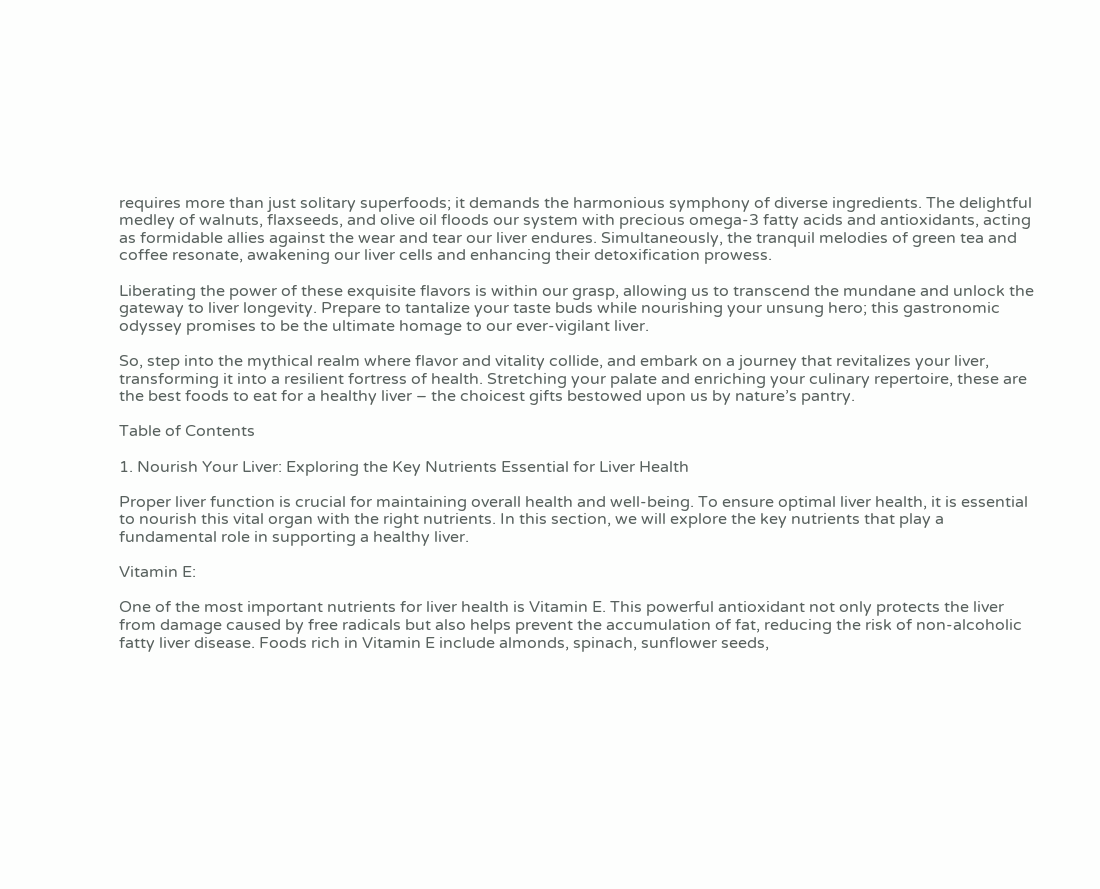requires more than just solitary superfoods; it demands the harmonious symphony of diverse ingredients. The delightful medley of walnuts, flaxseeds, and olive oil floods our system with precious omega-3 fatty acids and antioxidants, acting as formidable allies against the wear and tear our liver endures. Simultaneously, the tranquil melodies of green tea and coffee resonate, awakening our liver cells and enhancing their detoxification prowess.

Liberating the power of these exquisite flavors is within our grasp, allowing us to transcend the mundane and unlock the gateway to liver longevity. Prepare to tantalize your taste buds while nourishing your unsung hero; this gastronomic odyssey promises to be the ultimate homage to our ever-vigilant liver.

So, step into the mythical realm where flavor and vitality collide, and embark on a journey that revitalizes your liver, transforming it into a resilient fortress of health. Stretching your palate and enriching your culinary repertoire, these are the best foods to eat for a healthy liver – the choicest gifts bestowed upon us by nature’s pantry.

Table of Contents

1. Nourish Your Liver: Exploring the Key Nutrients Essential for Liver Health

Proper liver function is crucial for maintaining overall health and well-being. To ensure optimal liver health, it is essential to nourish this vital organ with the right nutrients. In this section, we will explore the key nutrients that play a fundamental role in supporting a healthy liver.

Vitamin E:

One of the most important nutrients for liver health is Vitamin E. This powerful antioxidant not only protects the liver from damage caused by free radicals but also helps prevent the accumulation of fat, reducing the risk of non-alcoholic fatty liver disease. Foods rich in Vitamin E include almonds, spinach, sunflower seeds,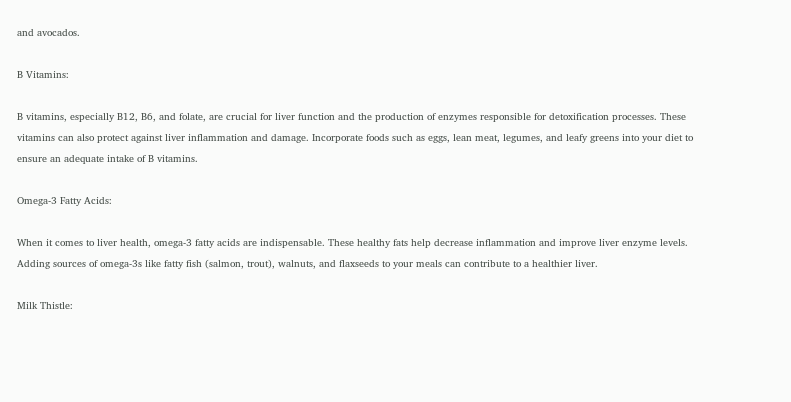and avocados.

B Vitamins:

B vitamins, especially B12, B6, and folate, are crucial for liver function and the production of enzymes responsible for detoxification processes. These vitamins can also protect against liver inflammation and damage. Incorporate foods such as eggs, lean meat, legumes, and leafy greens into your diet to ensure an adequate intake of B vitamins.

Omega-3 Fatty Acids:

When it comes to liver health, omega-3 fatty acids are indispensable. These healthy fats help decrease inflammation and improve liver enzyme levels. Adding sources of omega-3s like fatty fish (salmon, trout), walnuts, and flaxseeds to your meals can contribute to a healthier liver.

Milk Thistle: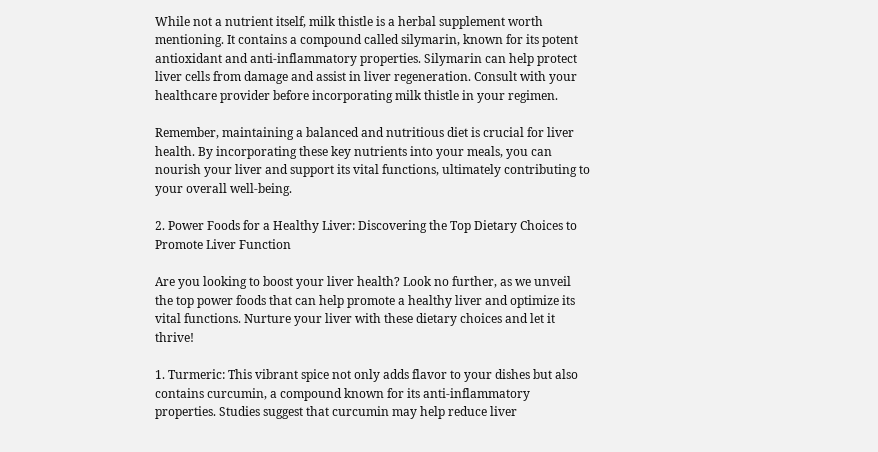While not a nutrient itself, milk thistle is a herbal supplement worth mentioning. It contains a compound called silymarin, known for its potent antioxidant and anti-inflammatory properties. Silymarin can help protect liver cells from damage and assist in liver regeneration. Consult with your healthcare provider before incorporating milk thistle in your regimen.

Remember, maintaining a balanced and nutritious diet is crucial for liver health. By incorporating these key nutrients into your meals, you can nourish your liver and support its vital functions, ultimately contributing to your overall well-being.

2. Power Foods for a Healthy Liver: Discovering the Top Dietary Choices to Promote Liver Function

Are you looking to boost your liver health? Look no further, as we unveil the top power foods that can help promote a healthy liver and optimize its vital functions. Nurture your liver with these dietary choices and let it thrive!

1. Turmeric: This vibrant spice not only adds flavor to your dishes but also contains curcumin, a compound known for its anti-inflammatory properties. Studies suggest that curcumin may help reduce liver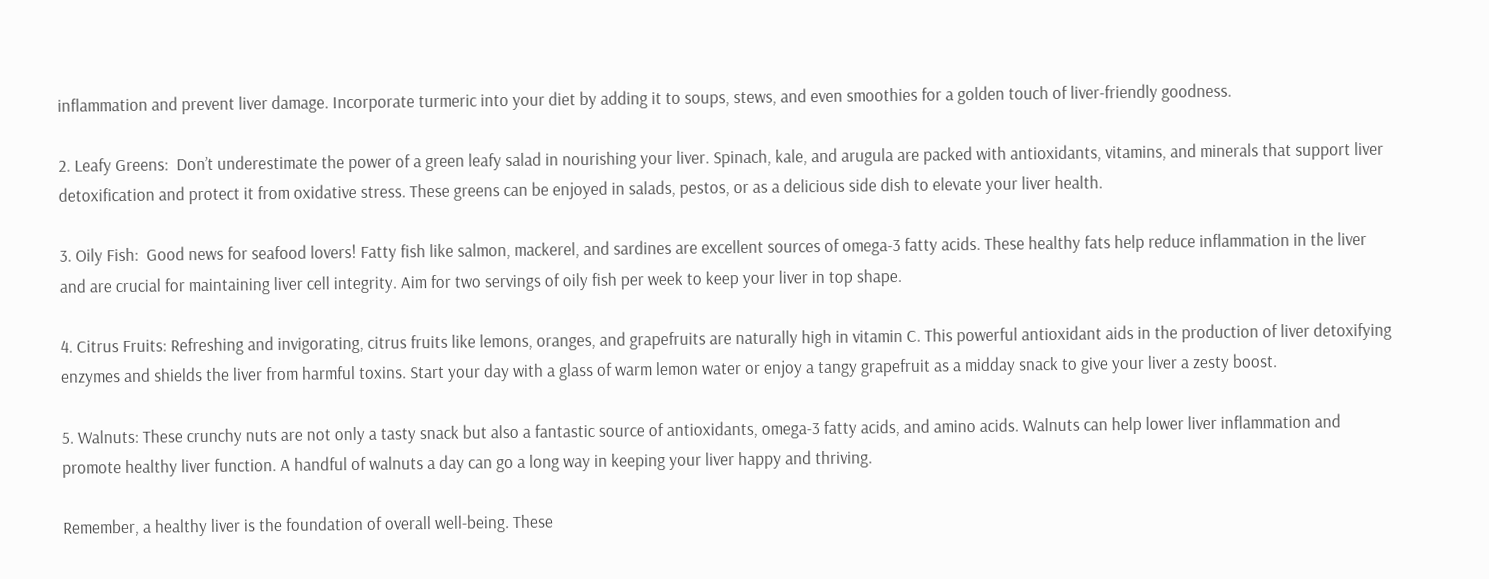inflammation and prevent liver damage. Incorporate turmeric into your diet by adding it to soups, stews, and even smoothies for a golden touch of liver-friendly goodness.

2. Leafy Greens:  Don’t underestimate the power of a green leafy salad in nourishing your liver. Spinach, kale, and arugula are packed with antioxidants, vitamins, and minerals that support liver detoxification and protect it from oxidative stress. These greens can be enjoyed in salads, pestos, or as a delicious side dish to elevate your liver health.

3. Oily Fish:  Good news for seafood lovers! Fatty fish like salmon, mackerel, and sardines are excellent sources of omega-3 fatty acids. These healthy fats help reduce inflammation in the liver and are crucial for maintaining liver cell integrity. Aim for two servings of oily fish per week to keep your liver in top shape.

4. Citrus Fruits: Refreshing and invigorating, citrus fruits like lemons, oranges, and grapefruits are naturally high in vitamin C. This powerful antioxidant aids in the production of liver detoxifying enzymes and shields the liver from harmful toxins. Start your day with a glass of warm lemon water or enjoy a tangy grapefruit as a midday snack to give your liver a zesty boost.

5. Walnuts: These crunchy nuts are not only a tasty snack but also a fantastic source of antioxidants, omega-3 fatty acids, and amino acids. Walnuts can help lower liver inflammation and promote healthy liver function. A handful of walnuts a day can go a long way in keeping your liver happy and thriving.

Remember, a healthy liver is the foundation of overall well-being. These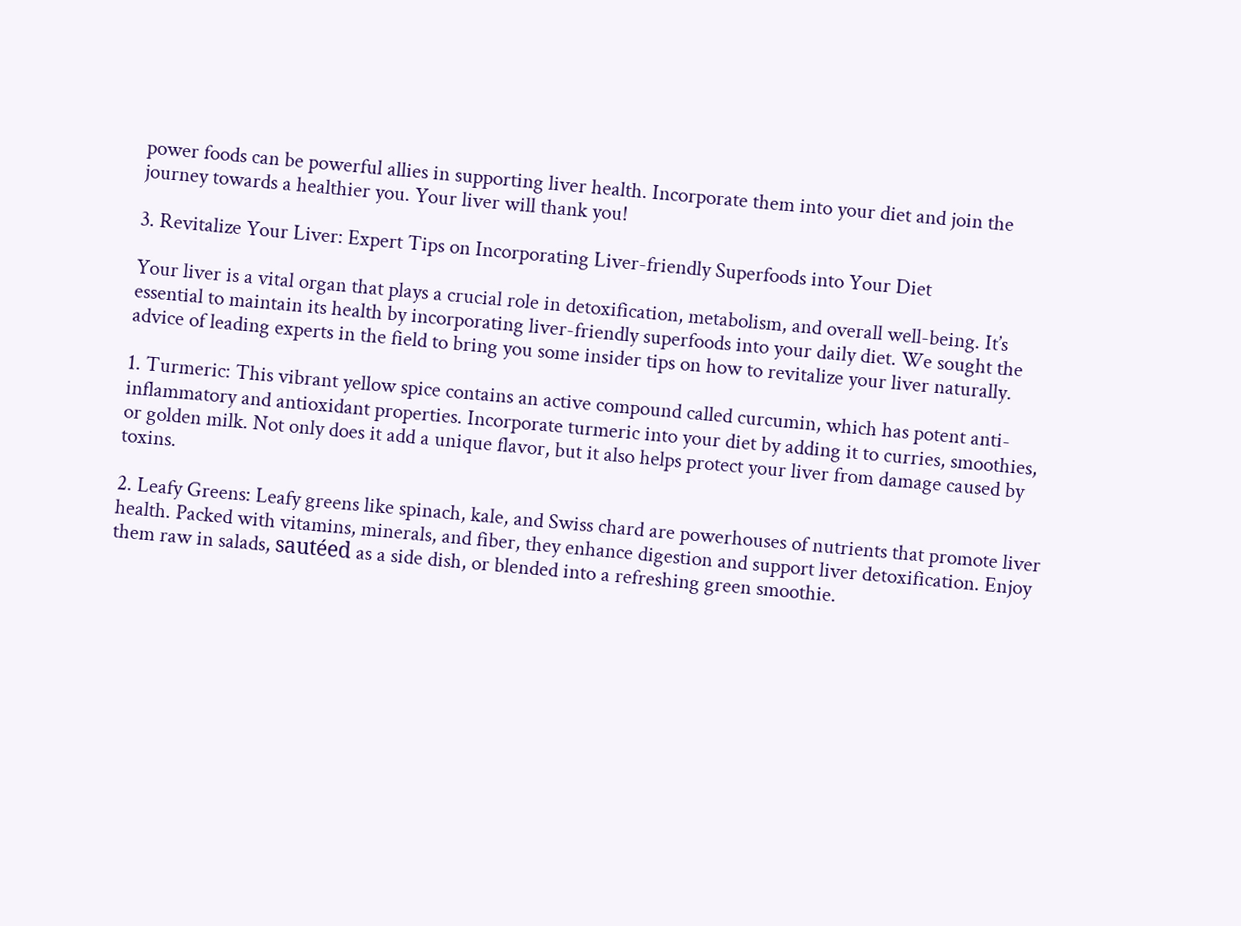power foods can be powerful allies in supporting liver health. Incorporate them into your diet and join the journey towards a healthier you. Your liver will thank you!

3. Revitalize Your Liver: Expert Tips on Incorporating Liver-friendly Superfoods into Your Diet

Your liver is a vital organ that plays a crucial role in detoxification, metabolism, and overall well-being. It’s essential to maintain its health by incorporating liver-friendly superfoods into your daily diet. We sought the advice of leading experts in the field to bring you some insider tips on how to revitalize your liver naturally.

1. Turmeric: This vibrant yellow spice contains an active compound called curcumin, which has potent anti-inflammatory and antioxidant properties. Incorporate turmeric into your diet by adding it to curries, smoothies, or golden milk. Not only does it add a unique flavor, but it also helps protect your liver from damage caused by toxins.

2. Leafy Greens: Leafy greens like spinach, kale, and Swiss chard are powerhouses of nutrients that promote liver health. Packed with vitamins, minerals, and fiber, they enhance digestion and support liver detoxification. Enjoy them raw in salads, sautéed as a side dish, or blended into a refreshing green smoothie.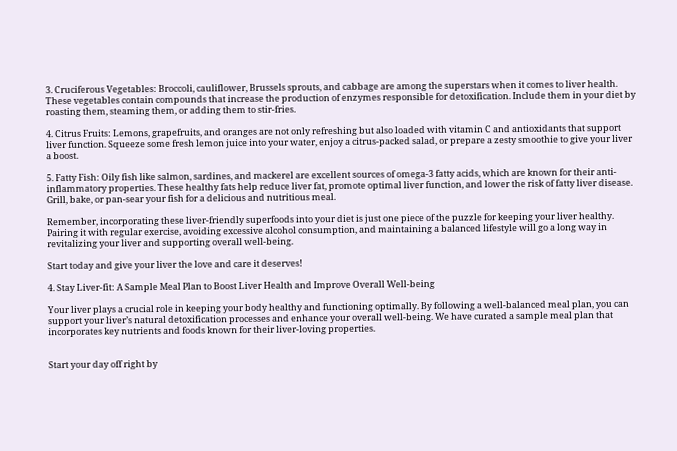3. Cruciferous Vegetables: Broccoli, cauliflower, Brussels sprouts, and cabbage are among the superstars when it comes to liver health. These vegetables contain compounds that increase the production of enzymes responsible for detoxification. Include them in your diet by roasting them, steaming them, or adding them to stir-fries.

4. Citrus Fruits: Lemons, grapefruits, and oranges are not only refreshing but also loaded with vitamin C and antioxidants that support liver function. Squeeze some fresh lemon juice into your water, enjoy a citrus-packed salad, or prepare a zesty smoothie to give your liver a boost.

5. Fatty Fish: Oily fish like salmon, sardines, and mackerel are excellent sources of omega-3 fatty acids, which are known for their anti-inflammatory properties. These healthy fats help reduce liver fat, promote optimal liver function, and lower the risk of fatty liver disease. Grill, bake, or pan-sear your fish for a delicious and nutritious meal.

Remember, incorporating these liver-friendly superfoods into your diet is just one piece of the puzzle for keeping your liver healthy. Pairing it with regular exercise, avoiding excessive alcohol consumption, and maintaining a balanced lifestyle will go a long way in revitalizing your liver and supporting overall well-being.

Start today and give your liver the love and care it deserves!

4. Stay Liver-fit: A Sample Meal Plan to Boost Liver Health and Improve Overall Well-being

Your liver plays a crucial role in keeping your body healthy and functioning optimally. By following a well-balanced meal plan, you can support your liver’s natural detoxification processes and enhance your overall well-being. We have curated a sample meal plan that incorporates key nutrients and foods known for their liver-loving properties.


Start your day off right by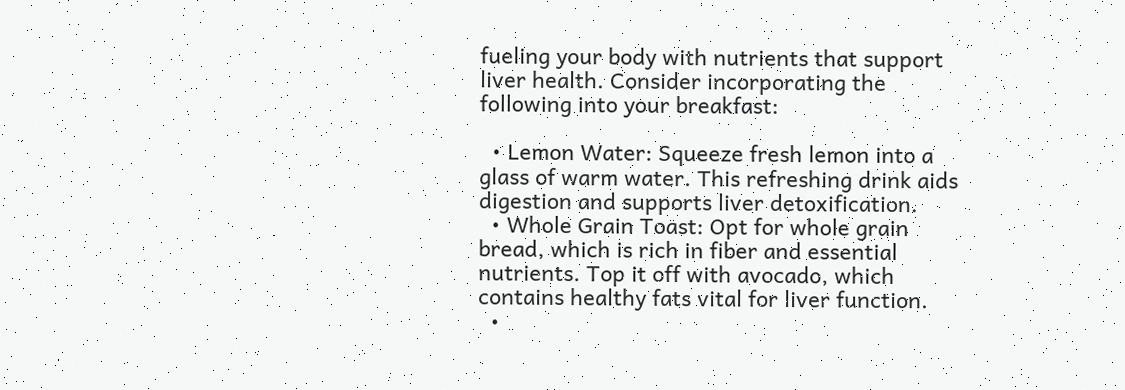fueling your body with nutrients that support liver health. Consider incorporating the following into your breakfast:

  • Lemon Water: Squeeze fresh lemon into a glass of warm water. This refreshing drink aids digestion and supports liver detoxification.
  • Whole Grain Toast: Opt for whole grain bread, which is rich in fiber and essential nutrients. Top it off with avocado, which contains healthy fats vital for liver function.
  •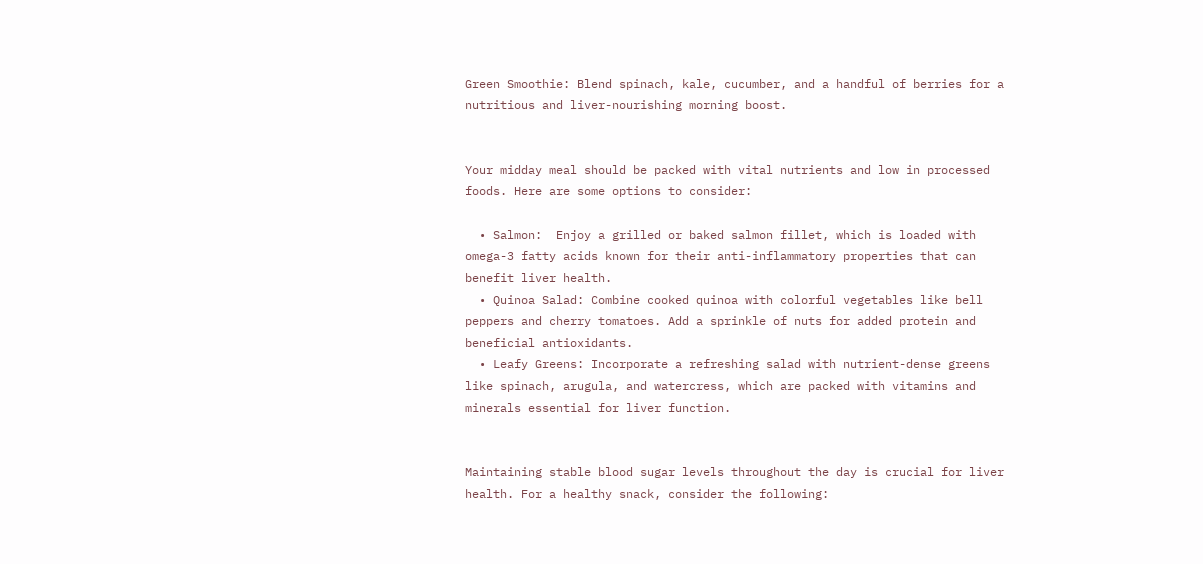Green Smoothie: Blend spinach, kale, cucumber, and a handful of berries for a nutritious and liver-nourishing morning boost.


Your midday meal should be packed with vital nutrients and low in processed foods. Here are some options to consider:

  • Salmon:  Enjoy a grilled or baked salmon fillet, which is loaded with omega-3 fatty acids known for their anti-inflammatory properties that can benefit liver health.
  • Quinoa Salad: Combine cooked quinoa with colorful vegetables like bell peppers and cherry tomatoes. Add a sprinkle of nuts for added protein and beneficial antioxidants.
  • Leafy Greens: Incorporate a refreshing salad with nutrient-dense greens like spinach, arugula, and watercress, which are packed with vitamins and minerals essential for liver function.


Maintaining stable blood sugar levels throughout the day is crucial for liver health. For a healthy snack, consider the following: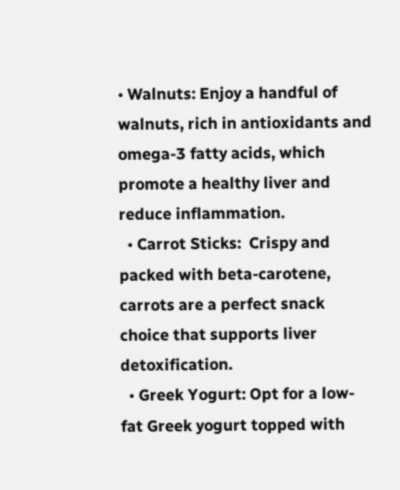• Walnuts: Enjoy a handful of walnuts, rich in antioxidants and omega-3 fatty acids, which promote a healthy liver and reduce inflammation.
  • Carrot Sticks:  Crispy and packed with beta-carotene, carrots are a perfect snack choice that supports liver detoxification.
  • Greek Yogurt: Opt for a low-fat Greek yogurt topped with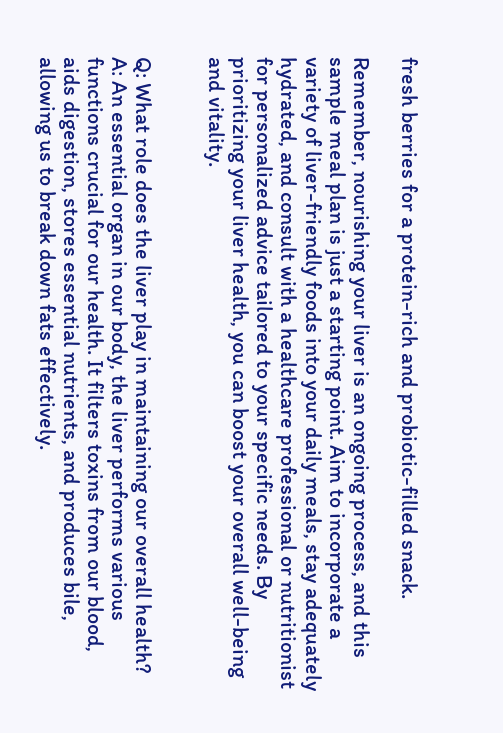fresh berries for a protein-rich and probiotic-filled snack.

Remember, nourishing your liver is an ongoing process, and this sample meal plan is just a starting point. Aim to incorporate a variety of liver-friendly foods into your daily meals, stay adequately hydrated, and consult with a healthcare professional or nutritionist for personalized advice tailored to your specific needs. By prioritizing your liver health, you can boost your overall well-being and vitality.


Q: What role does the liver play in maintaining our overall health?
A: An essential organ in our body, the liver performs various functions crucial for our health. It filters toxins from our blood, aids digestion, stores essential nutrients, and produces bile, allowing us to break down fats effectively.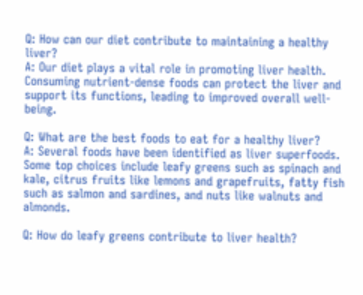Q: How can our diet contribute to maintaining a healthy liver?
A: Our diet plays a vital role in promoting liver health. Consuming nutrient-dense foods can protect the liver and support its functions, leading to improved overall well-being.

Q: What are the best foods to eat for a healthy liver?
A: Several foods have been identified as liver superfoods. Some top choices include leafy greens such as spinach and kale, citrus fruits like lemons and grapefruits, fatty fish such as salmon and sardines, and nuts like walnuts and almonds.

Q: How do leafy greens contribute to liver health?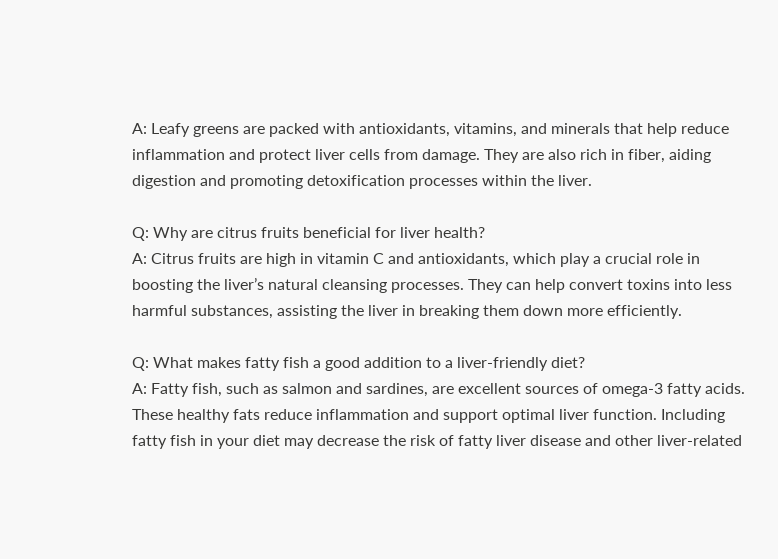A: Leafy greens are packed with antioxidants, vitamins, and minerals that help reduce inflammation and protect liver cells from damage. They are also rich in fiber, aiding digestion and promoting detoxification processes within the liver.

Q: Why are citrus fruits beneficial for liver health?
A: Citrus fruits are high in vitamin C and antioxidants, which play a crucial role in boosting the liver’s natural cleansing processes. They can help convert toxins into less harmful substances, assisting the liver in breaking them down more efficiently.

Q: What makes fatty fish a good addition to a liver-friendly diet?
A: Fatty fish, such as salmon and sardines, are excellent sources of omega-3 fatty acids. These healthy fats reduce inflammation and support optimal liver function. Including fatty fish in your diet may decrease the risk of fatty liver disease and other liver-related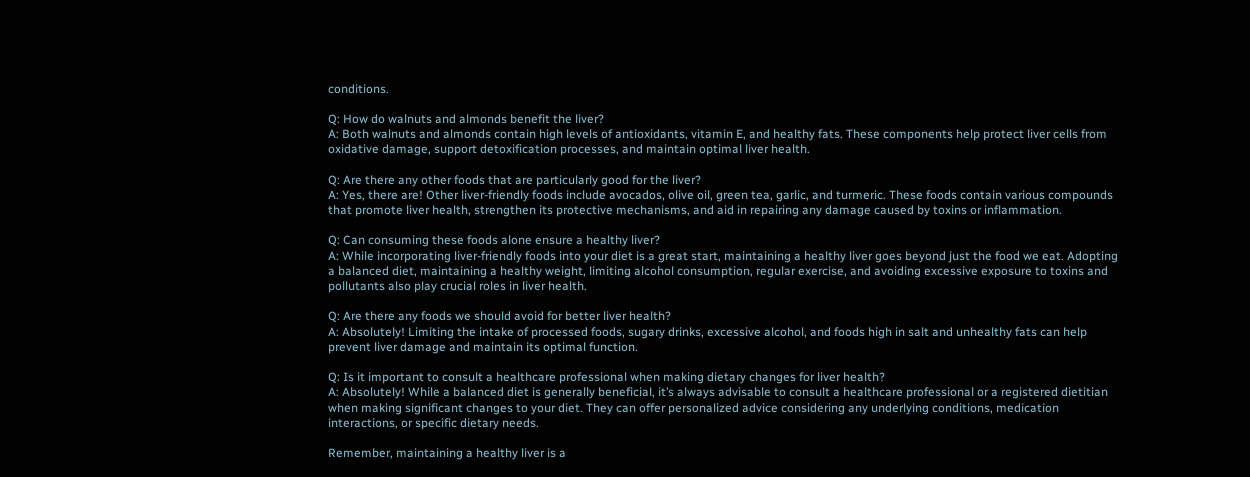conditions.

Q: How do walnuts and almonds benefit the liver?
A: Both walnuts and almonds contain high levels of antioxidants, vitamin E, and healthy fats. These components help protect liver cells from oxidative damage, support detoxification processes, and maintain optimal liver health.

Q: Are there any other foods that are particularly good for the liver?
A: Yes, there are! Other liver-friendly foods include avocados, olive oil, green tea, garlic, and turmeric. These foods contain various compounds that promote liver health, strengthen its protective mechanisms, and aid in repairing any damage caused by toxins or inflammation.

Q: Can consuming these foods alone ensure a healthy liver?
A: While incorporating liver-friendly foods into your diet is a great start, maintaining a healthy liver goes beyond just the food we eat. Adopting a balanced diet, maintaining a healthy weight, limiting alcohol consumption, regular exercise, and avoiding excessive exposure to toxins and pollutants also play crucial roles in liver health.

Q: Are there any foods we should avoid for better liver health?
A: Absolutely! Limiting the intake of processed foods, sugary drinks, excessive alcohol, and foods high in salt and unhealthy fats can help prevent liver damage and maintain its optimal function.

Q: Is it important to consult a healthcare professional when making dietary changes for liver health?
A: Absolutely! While a balanced diet is generally beneficial, it’s always advisable to consult a healthcare professional or a registered dietitian when making significant changes to your diet. They can offer personalized advice considering any underlying conditions, medication interactions, or specific dietary needs.

Remember, maintaining a healthy liver is a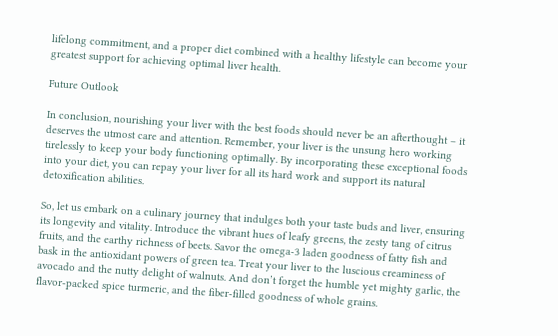lifelong commitment, and a proper diet combined with a healthy lifestyle can become your greatest support for achieving optimal liver health.

Future Outlook

In conclusion, nourishing your liver with the best foods should never be an afterthought – it deserves the utmost care and attention. Remember, your liver is the unsung hero working tirelessly to keep your body functioning optimally. By incorporating these exceptional foods into your diet, you can repay your liver for all its hard work and support its natural detoxification abilities.

So, let us embark on a culinary journey that indulges both your taste buds and liver, ensuring its longevity and vitality. Introduce the vibrant hues of leafy greens, the zesty tang of citrus fruits, and the earthy richness of beets. Savor the omega-3 laden goodness of fatty fish and bask in the antioxidant powers of green tea. Treat your liver to the luscious creaminess of avocado and the nutty delight of walnuts. And don’t forget the humble yet mighty garlic, the flavor-packed spice turmeric, and the fiber-filled goodness of whole grains.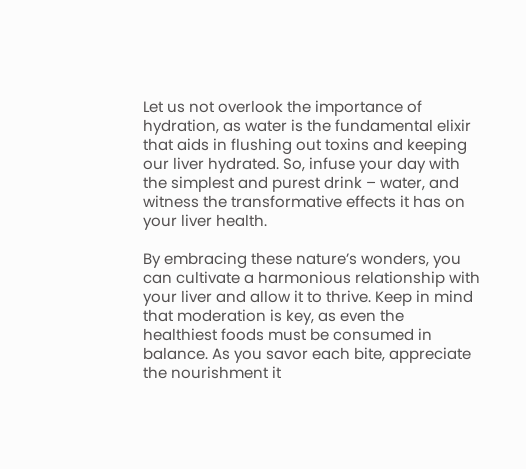Let us not overlook the importance of hydration, as water is the fundamental elixir that aids in flushing out toxins and keeping our liver hydrated. So, infuse your day with the simplest and purest drink – water, and witness the transformative effects it has on your liver health.

By embracing these nature’s wonders, you can cultivate a harmonious relationship with your liver and allow it to thrive. Keep in mind that moderation is key, as even the healthiest foods must be consumed in balance. As you savor each bite, appreciate the nourishment it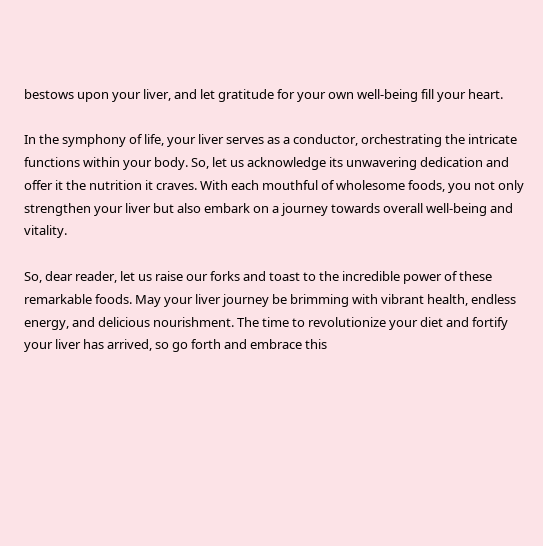bestows upon your liver, and let gratitude for your own well-being fill your heart.

In the symphony of life, your liver serves as a conductor, orchestrating the intricate functions within your body. So, let us acknowledge its unwavering dedication and offer it the nutrition it craves. With each mouthful of wholesome foods, you not only strengthen your liver but also embark on a journey towards overall well-being and vitality.

So, dear reader, let us raise our forks and toast to the incredible power of these remarkable foods. May your liver journey be brimming with vibrant health, endless energy, and delicious nourishment. The time to revolutionize your diet and fortify your liver has arrived, so go forth and embrace this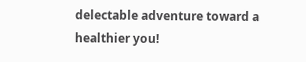delectable adventure toward a healthier you!